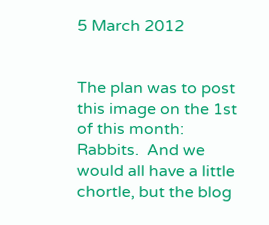5 March 2012


The plan was to post this image on the 1st of this month: Rabbits.  And we would all have a little chortle, but the blog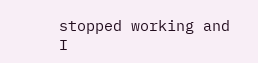stopped working and I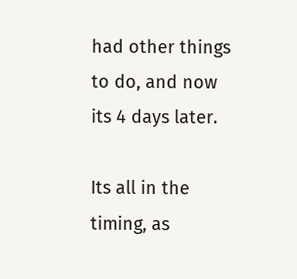had other things to do, and now its 4 days later.

Its all in the timing, as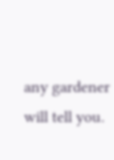any gardener will tell you.